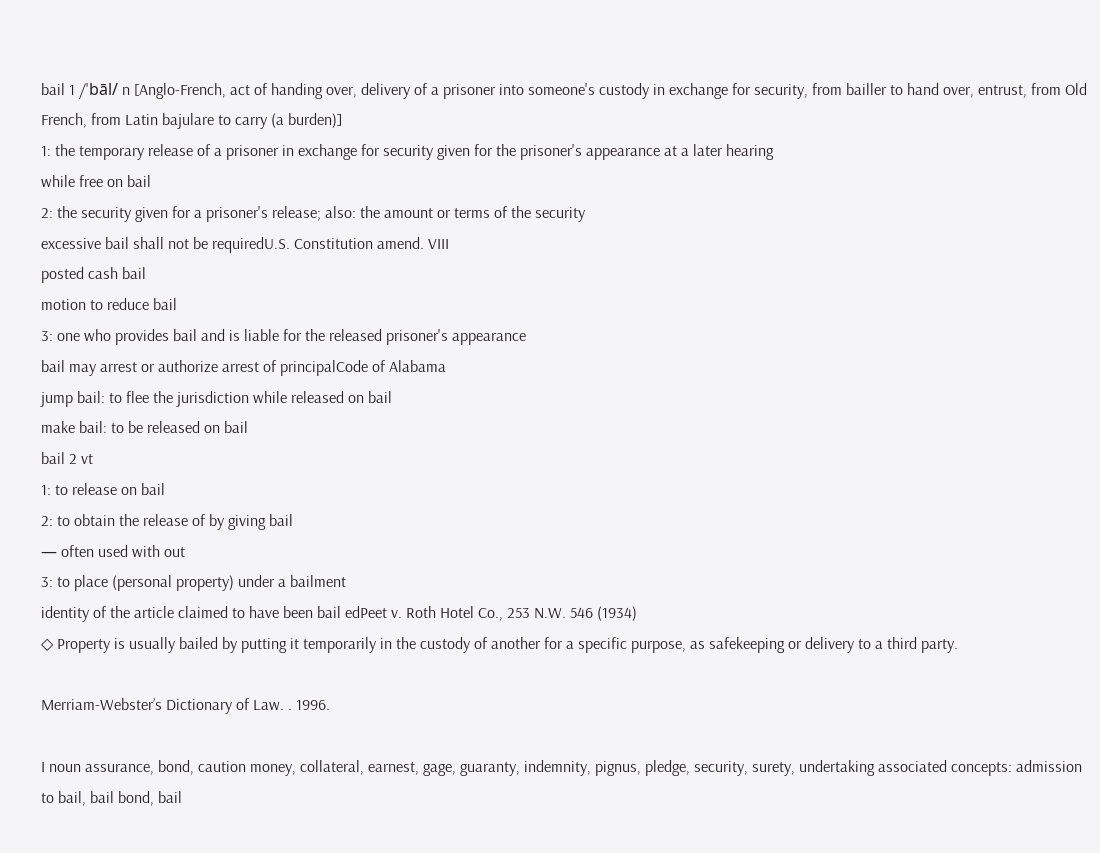bail 1 /'bāl/ n [Anglo-French, act of handing over, delivery of a prisoner into someone's custody in exchange for security, from bailler to hand over, entrust, from Old French, from Latin bajulare to carry (a burden)]
1: the temporary release of a prisoner in exchange for security given for the prisoner's appearance at a later hearing
while free on bail
2: the security given for a prisoner's release; also: the amount or terms of the security
excessive bail shall not be requiredU.S. Constitution amend. VIII
posted cash bail
motion to reduce bail
3: one who provides bail and is liable for the released prisoner's appearance
bail may arrest or authorize arrest of principalCode of Alabama
jump bail: to flee the jurisdiction while released on bail
make bail: to be released on bail
bail 2 vt
1: to release on bail
2: to obtain the release of by giving bail
— often used with out
3: to place (personal property) under a bailment
identity of the article claimed to have been bail edPeet v. Roth Hotel Co., 253 N.W. 546 (1934)
◇ Property is usually bailed by putting it temporarily in the custody of another for a specific purpose, as safekeeping or delivery to a third party.

Merriam-Webster’s Dictionary of Law. . 1996.

I noun assurance, bond, caution money, collateral, earnest, gage, guaranty, indemnity, pignus, pledge, security, surety, undertaking associated concepts: admission to bail, bail bond, bail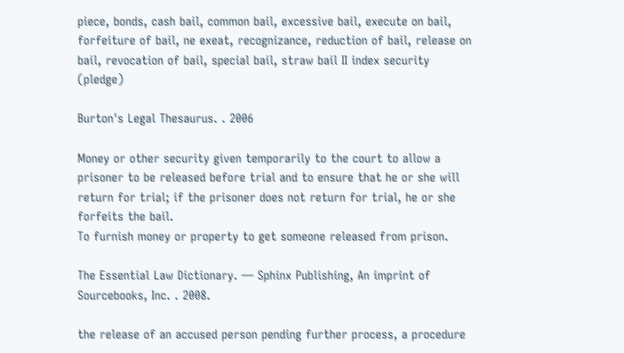piece, bonds, cash bail, common bail, excessive bail, execute on bail, forfeiture of bail, ne exeat, recognizance, reduction of bail, release on bail, revocation of bail, special bail, straw bail II index security (pledge)

Burton's Legal Thesaurus. . 2006

Money or other security given temporarily to the court to allow a prisoner to be released before trial and to ensure that he or she will return for trial; if the prisoner does not return for trial, he or she forfeits the bail.
To furnish money or property to get someone released from prison.

The Essential Law Dictionary. — Sphinx Publishing, An imprint of Sourcebooks, Inc. . 2008.

the release of an accused person pending further process, a procedure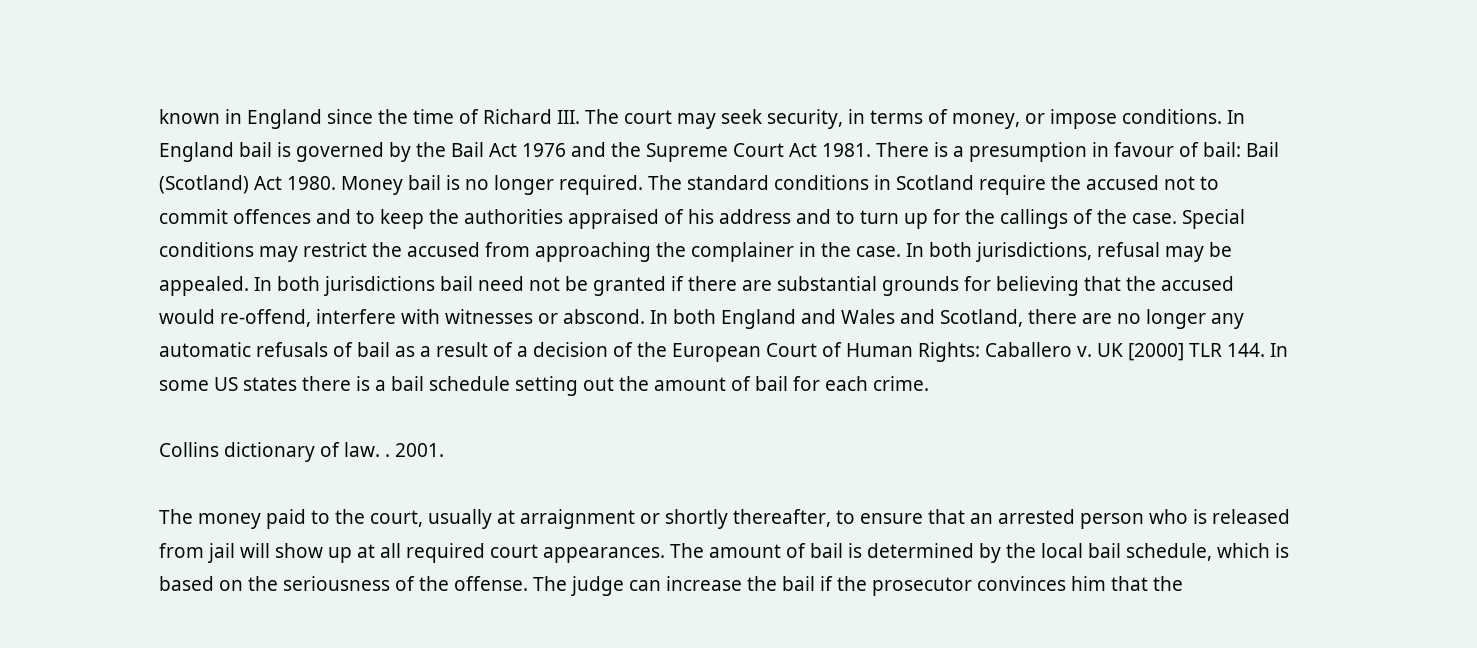known in England since the time of Richard III. The court may seek security, in terms of money, or impose conditions. In England bail is governed by the Bail Act 1976 and the Supreme Court Act 1981. There is a presumption in favour of bail: Bail (Scotland) Act 1980. Money bail is no longer required. The standard conditions in Scotland require the accused not to commit offences and to keep the authorities appraised of his address and to turn up for the callings of the case. Special conditions may restrict the accused from approaching the complainer in the case. In both jurisdictions, refusal may be appealed. In both jurisdictions bail need not be granted if there are substantial grounds for believing that the accused would re-offend, interfere with witnesses or abscond. In both England and Wales and Scotland, there are no longer any automatic refusals of bail as a result of a decision of the European Court of Human Rights: Caballero v. UK [2000] TLR 144. In some US states there is a bail schedule setting out the amount of bail for each crime.

Collins dictionary of law. . 2001.

The money paid to the court, usually at arraignment or shortly thereafter, to ensure that an arrested person who is released from jail will show up at all required court appearances. The amount of bail is determined by the local bail schedule, which is based on the seriousness of the offense. The judge can increase the bail if the prosecutor convinces him that the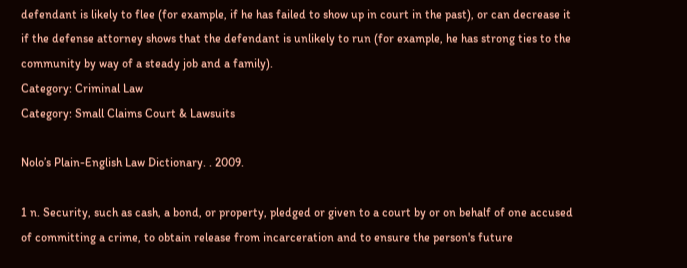defendant is likely to flee (for example, if he has failed to show up in court in the past), or can decrease it if the defense attorney shows that the defendant is unlikely to run (for example, he has strong ties to the community by way of a steady job and a family).
Category: Criminal Law
Category: Small Claims Court & Lawsuits

Nolo’s Plain-English Law Dictionary. . 2009.

1 n. Security, such as cash, a bond, or property, pledged or given to a court by or on behalf of one accused of committing a crime, to obtain release from incarceration and to ensure the person's future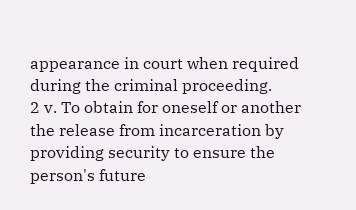appearance in court when required during the criminal proceeding.
2 v. To obtain for oneself or another the release from incarceration by providing security to ensure the person's future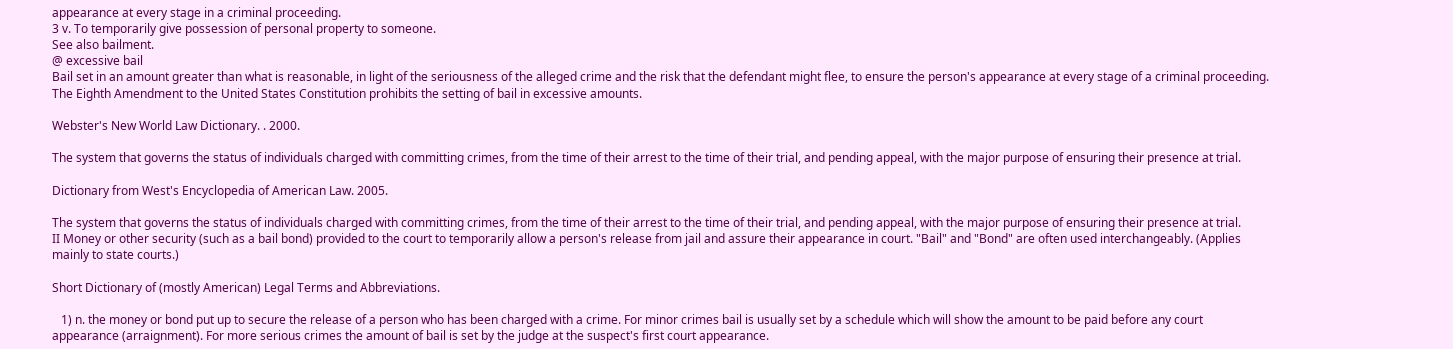appearance at every stage in a criminal proceeding.
3 v. To temporarily give possession of personal property to someone.
See also bailment.
@ excessive bail
Bail set in an amount greater than what is reasonable, in light of the seriousness of the alleged crime and the risk that the defendant might flee, to ensure the person's appearance at every stage of a criminal proceeding. The Eighth Amendment to the United States Constitution prohibits the setting of bail in excessive amounts.

Webster's New World Law Dictionary. . 2000.

The system that governs the status of individuals charged with committing crimes, from the time of their arrest to the time of their trial, and pending appeal, with the major purpose of ensuring their presence at trial.

Dictionary from West's Encyclopedia of American Law. 2005.

The system that governs the status of individuals charged with committing crimes, from the time of their arrest to the time of their trial, and pending appeal, with the major purpose of ensuring their presence at trial.
II Money or other security (such as a bail bond) provided to the court to temporarily allow a person's release from jail and assure their appearance in court. "Bail" and "Bond" are often used interchangeably. (Applies mainly to state courts.)

Short Dictionary of (mostly American) Legal Terms and Abbreviations.

   1) n. the money or bond put up to secure the release of a person who has been charged with a crime. For minor crimes bail is usually set by a schedule which will show the amount to be paid before any court appearance (arraignment). For more serious crimes the amount of bail is set by the judge at the suspect's first court appearance.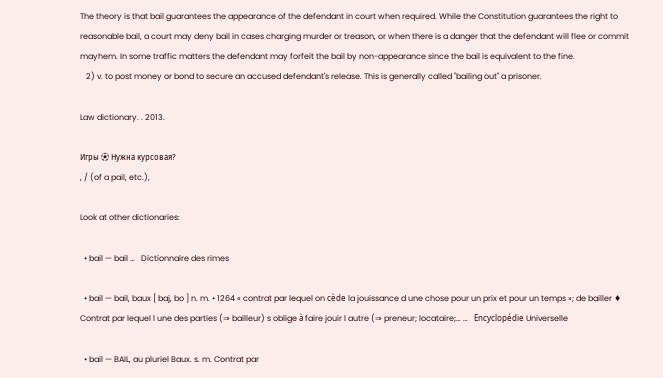The theory is that bail guarantees the appearance of the defendant in court when required. While the Constitution guarantees the right to reasonable bail, a court may deny bail in cases charging murder or treason, or when there is a danger that the defendant will flee or commit mayhem. In some traffic matters the defendant may forfeit the bail by non-appearance since the bail is equivalent to the fine.
   2) v. to post money or bond to secure an accused defendant's release. This is generally called "bailing out" a prisoner.

Law dictionary. . 2013.

Игры ⚽ Нужна курсовая?
, / (of a pail, etc.),

Look at other dictionaries:

  • bail — bail …   Dictionnaire des rimes

  • bail — bail, baux [ baj, bo ] n. m. • 1264 « contrat par lequel on cède la jouissance d une chose pour un prix et pour un temps »; de bailler ♦ Contrat par lequel l une des parties (⇒ bailleur) s oblige à faire jouir l autre (⇒ preneur; locataire;… …   Encyclopédie Universelle

  • bail — BAIL, au pluriel Baux. s. m. Contrat par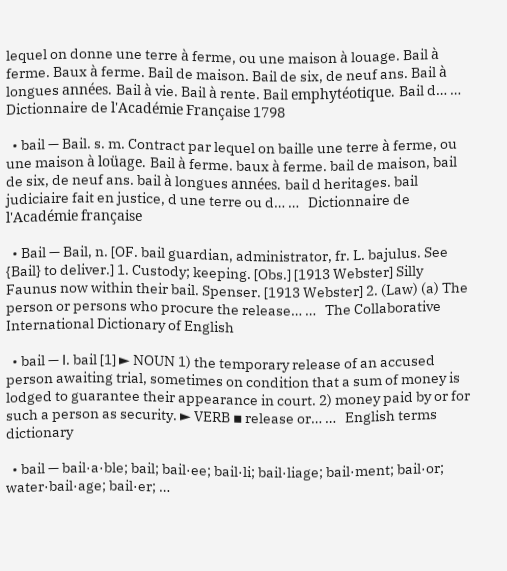lequel on donne une terre à ferme, ou une maison à louage. Bail à ferme. Baux à ferme. Bail de maison. Bail de six, de neuf ans. Bail à longues années. Bail à vie. Bail à rente. Bail emphytéotique. Bail d… …   Dictionnaire de l'Académie Française 1798

  • bail — Bail. s. m. Contract par lequel on baille une terre à ferme, ou une maison à loüage. Bail à ferme. baux à ferme. bail de maison, bail de six, de neuf ans. bail à longues années. bail d heritages. bail judiciaire fait en justice, d une terre ou d… …   Dictionnaire de l'Académie française

  • Bail — Bail, n. [OF. bail guardian, administrator, fr. L. bajulus. See {Bail} to deliver.] 1. Custody; keeping. [Obs.] [1913 Webster] Silly Faunus now within their bail. Spenser. [1913 Webster] 2. (Law) (a) The person or persons who procure the release… …   The Collaborative International Dictionary of English

  • bail — Ⅰ. bail [1] ► NOUN 1) the temporary release of an accused person awaiting trial, sometimes on condition that a sum of money is lodged to guarantee their appearance in court. 2) money paid by or for such a person as security. ► VERB ▪ release or… …   English terms dictionary

  • bail — bail·a·ble; bail; bail·ee; bail·li; bail·liage; bail·ment; bail·or; water·bail·age; bail·er; …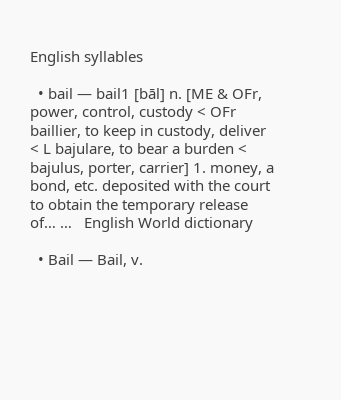English syllables

  • bail — bail1 [bāl] n. [ME & OFr, power, control, custody < OFr baillier, to keep in custody, deliver < L bajulare, to bear a burden < bajulus, porter, carrier] 1. money, a bond, etc. deposited with the court to obtain the temporary release of… …   English World dictionary

  • Bail — Bail, v.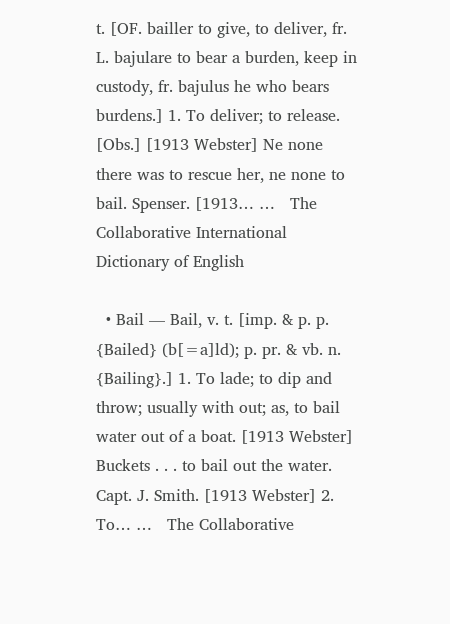t. [OF. bailler to give, to deliver, fr. L. bajulare to bear a burden, keep in custody, fr. bajulus he who bears burdens.] 1. To deliver; to release. [Obs.] [1913 Webster] Ne none there was to rescue her, ne none to bail. Spenser. [1913… …   The Collaborative International Dictionary of English

  • Bail — Bail, v. t. [imp. & p. p. {Bailed} (b[=a]ld); p. pr. & vb. n. {Bailing}.] 1. To lade; to dip and throw; usually with out; as, to bail water out of a boat. [1913 Webster] Buckets . . . to bail out the water. Capt. J. Smith. [1913 Webster] 2. To… …   The Collaborative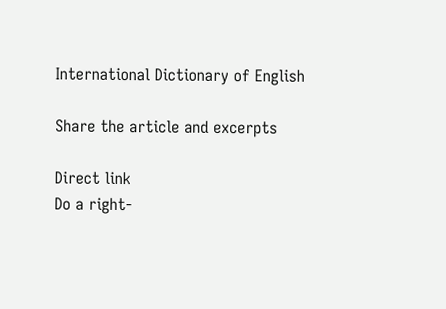International Dictionary of English

Share the article and excerpts

Direct link
Do a right-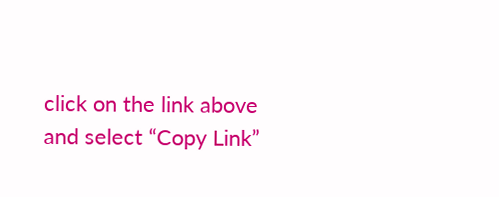click on the link above
and select “Copy Link”